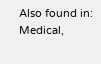Also found in: Medical,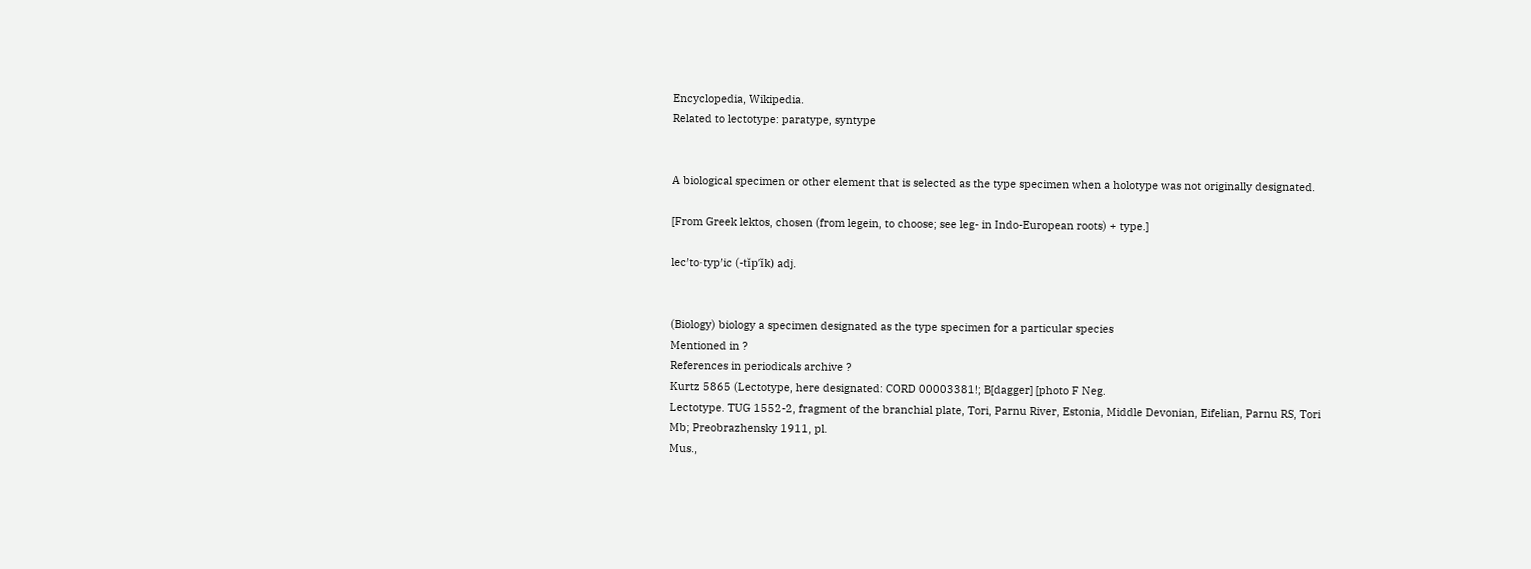Encyclopedia, Wikipedia.
Related to lectotype: paratype, syntype


A biological specimen or other element that is selected as the type specimen when a holotype was not originally designated.

[From Greek lektos, chosen (from legein, to choose; see leg- in Indo-European roots) + type.]

lec′to·typ′ic (-tĭp′ĭk) adj.


(Biology) biology a specimen designated as the type specimen for a particular species
Mentioned in ?
References in periodicals archive ?
Kurtz 5865 (Lectotype, here designated: CORD 00003381!; B[dagger] [photo F Neg.
Lectotype. TUG 1552-2, fragment of the branchial plate, Tori, Parnu River, Estonia, Middle Devonian, Eifelian, Parnu RS, Tori Mb; Preobrazhensky 1911, pl.
Mus.,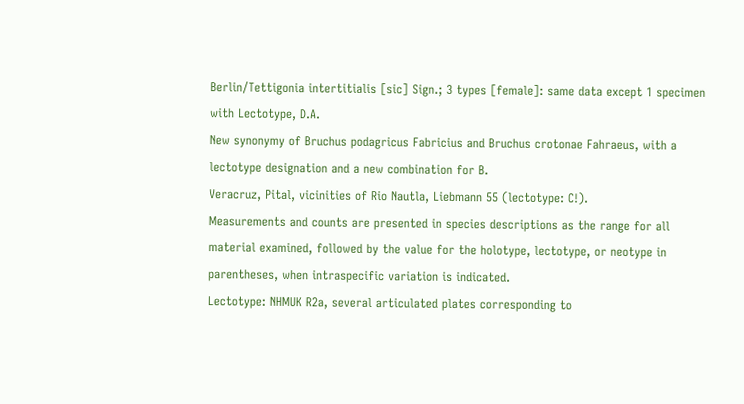Berlin/Tettigonia intertitialis [sic] Sign.; 3 types [female]: same data except 1 specimen with Lectotype, D.A.
New synonymy of Bruchus podagricus Fabricius and Bruchus crotonae Fahraeus, with a lectotype designation and a new combination for B.
Veracruz, Pital, vicinities of Rio Nautla, Liebmann 55 (lectotype: C!).
Measurements and counts are presented in species descriptions as the range for all material examined, followed by the value for the holotype, lectotype, or neotype in parentheses, when intraspecific variation is indicated.
Lectotype: NHMUK R2a, several articulated plates corresponding to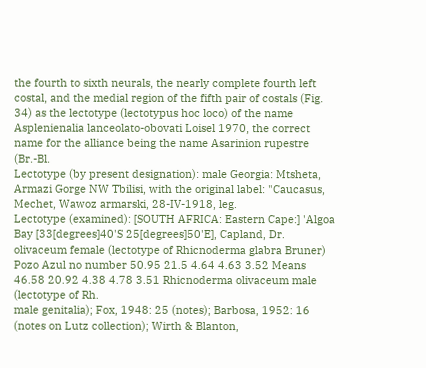the fourth to sixth neurals, the nearly complete fourth left costal, and the medial region of the fifth pair of costals (Fig.
34) as the lectotype (lectotypus hoc loco) of the name Asplenienalia lanceolato-obovati Loisel 1970, the correct name for the alliance being the name Asarinion rupestre (Br.-Bl.
Lectotype (by present designation): male Georgia: Mtsheta, Armazi Gorge NW Tbilisi, with the original label: "Caucasus, Mechet, Wawoz armarski, 28-IV-1918, leg.
Lectotype (examined): [SOUTH AFRICA: Eastern Cape:] 'Algoa Bay [33[degrees]40'S 25[degrees]50'E], Capland, Dr.
olivaceum female (lectotype of Rhicnoderma glabra Bruner) Pozo Azul no number 50.95 21.5 4.64 4.63 3.52 Means 46.58 20.92 4.38 4.78 3.51 Rhicnoderma olivaceum male (lectotype of Rh.
male genitalia); Fox, 1948: 25 (notes); Barbosa, 1952: 16 (notes on Lutz collection); Wirth & Blanton,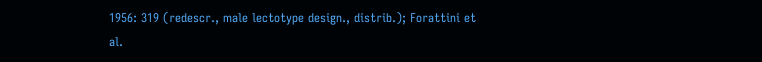1956: 319 (redescr., male lectotype design., distrib.); Forattini et al.